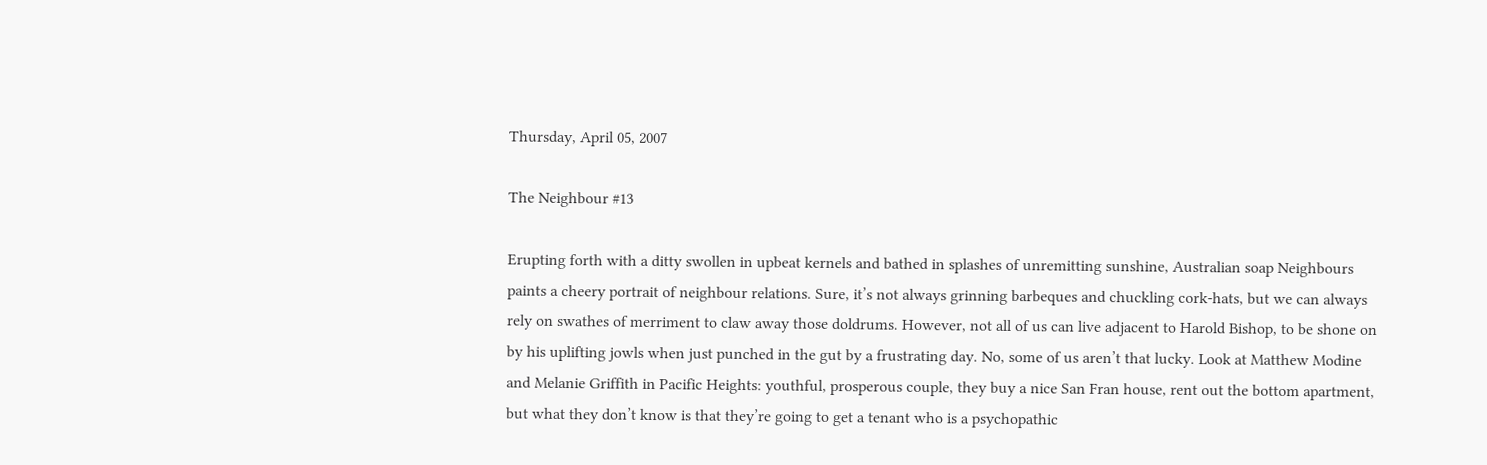Thursday, April 05, 2007

The Neighbour #13

Erupting forth with a ditty swollen in upbeat kernels and bathed in splashes of unremitting sunshine, Australian soap Neighbours paints a cheery portrait of neighbour relations. Sure, it’s not always grinning barbeques and chuckling cork-hats, but we can always rely on swathes of merriment to claw away those doldrums. However, not all of us can live adjacent to Harold Bishop, to be shone on by his uplifting jowls when just punched in the gut by a frustrating day. No, some of us aren’t that lucky. Look at Matthew Modine and Melanie Griffith in Pacific Heights: youthful, prosperous couple, they buy a nice San Fran house, rent out the bottom apartment, but what they don’t know is that they’re going to get a tenant who is a psychopathic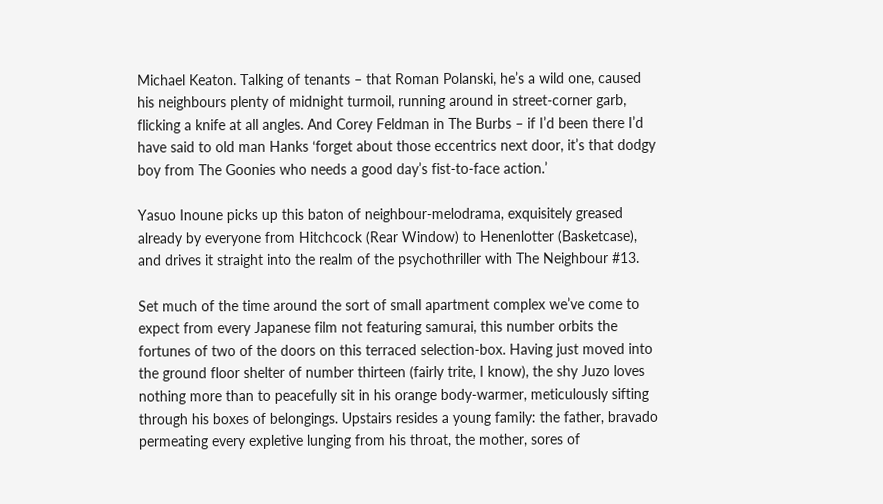Michael Keaton. Talking of tenants – that Roman Polanski, he’s a wild one, caused his neighbours plenty of midnight turmoil, running around in street-corner garb, flicking a knife at all angles. And Corey Feldman in The Burbs – if I’d been there I’d have said to old man Hanks ‘forget about those eccentrics next door, it’s that dodgy boy from The Goonies who needs a good day’s fist-to-face action.’

Yasuo Inoune picks up this baton of neighbour-melodrama, exquisitely greased already by everyone from Hitchcock (Rear Window) to Henenlotter (Basketcase), and drives it straight into the realm of the psychothriller with The Neighbour #13.

Set much of the time around the sort of small apartment complex we’ve come to expect from every Japanese film not featuring samurai, this number orbits the fortunes of two of the doors on this terraced selection-box. Having just moved into the ground floor shelter of number thirteen (fairly trite, I know), the shy Juzo loves nothing more than to peacefully sit in his orange body-warmer, meticulously sifting through his boxes of belongings. Upstairs resides a young family: the father, bravado permeating every expletive lunging from his throat, the mother, sores of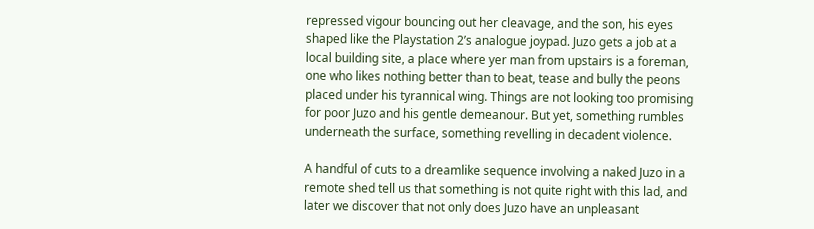repressed vigour bouncing out her cleavage, and the son, his eyes shaped like the Playstation 2’s analogue joypad. Juzo gets a job at a local building site, a place where yer man from upstairs is a foreman, one who likes nothing better than to beat, tease and bully the peons placed under his tyrannical wing. Things are not looking too promising for poor Juzo and his gentle demeanour. But yet, something rumbles underneath the surface, something revelling in decadent violence.

A handful of cuts to a dreamlike sequence involving a naked Juzo in a remote shed tell us that something is not quite right with this lad, and later we discover that not only does Juzo have an unpleasant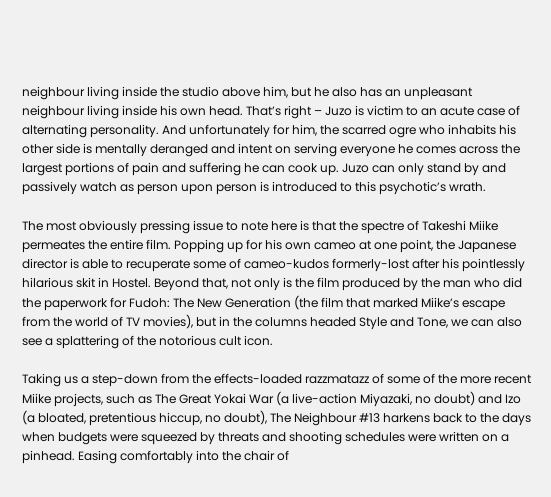neighbour living inside the studio above him, but he also has an unpleasant neighbour living inside his own head. That’s right – Juzo is victim to an acute case of alternating personality. And unfortunately for him, the scarred ogre who inhabits his other side is mentally deranged and intent on serving everyone he comes across the largest portions of pain and suffering he can cook up. Juzo can only stand by and passively watch as person upon person is introduced to this psychotic’s wrath.

The most obviously pressing issue to note here is that the spectre of Takeshi Miike permeates the entire film. Popping up for his own cameo at one point, the Japanese director is able to recuperate some of cameo-kudos formerly-lost after his pointlessly hilarious skit in Hostel. Beyond that, not only is the film produced by the man who did the paperwork for Fudoh: The New Generation (the film that marked Miike’s escape from the world of TV movies), but in the columns headed Style and Tone, we can also see a splattering of the notorious cult icon.

Taking us a step-down from the effects-loaded razzmatazz of some of the more recent Miike projects, such as The Great Yokai War (a live-action Miyazaki, no doubt) and Izo (a bloated, pretentious hiccup, no doubt), The Neighbour #13 harkens back to the days when budgets were squeezed by threats and shooting schedules were written on a pinhead. Easing comfortably into the chair of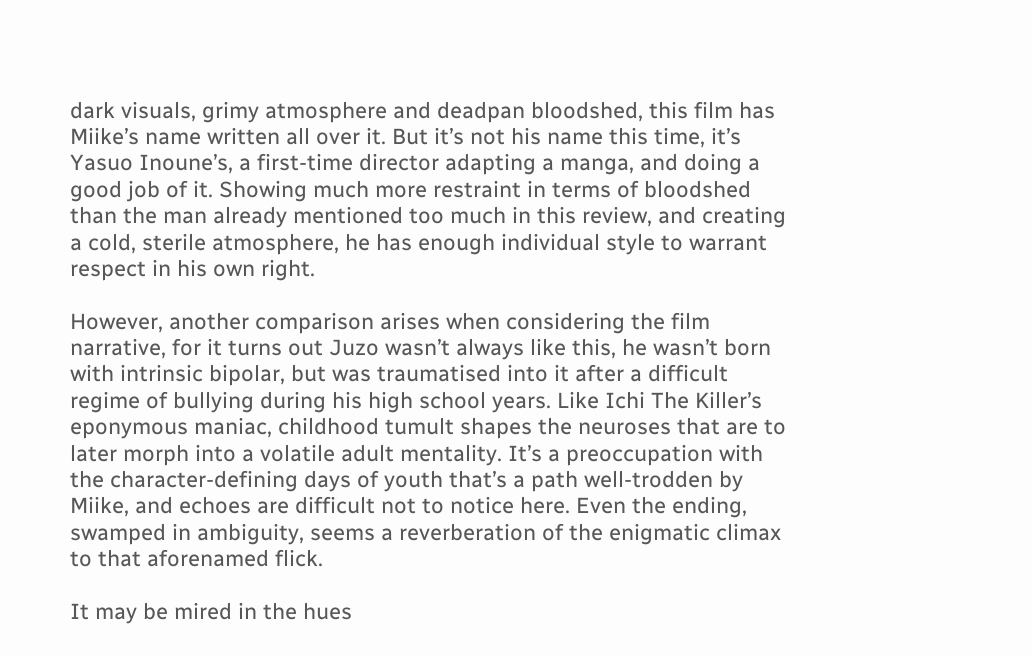dark visuals, grimy atmosphere and deadpan bloodshed, this film has Miike’s name written all over it. But it’s not his name this time, it’s Yasuo Inoune’s, a first-time director adapting a manga, and doing a good job of it. Showing much more restraint in terms of bloodshed than the man already mentioned too much in this review, and creating a cold, sterile atmosphere, he has enough individual style to warrant respect in his own right.

However, another comparison arises when considering the film narrative, for it turns out Juzo wasn’t always like this, he wasn’t born with intrinsic bipolar, but was traumatised into it after a difficult regime of bullying during his high school years. Like Ichi The Killer’s eponymous maniac, childhood tumult shapes the neuroses that are to later morph into a volatile adult mentality. It’s a preoccupation with the character-defining days of youth that’s a path well-trodden by Miike, and echoes are difficult not to notice here. Even the ending, swamped in ambiguity, seems a reverberation of the enigmatic climax to that aforenamed flick.

It may be mired in the hues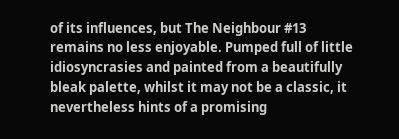of its influences, but The Neighbour #13 remains no less enjoyable. Pumped full of little idiosyncrasies and painted from a beautifully bleak palette, whilst it may not be a classic, it nevertheless hints of a promising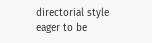directorial style eager to be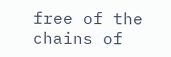free of the chains of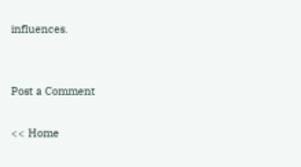influences.


Post a Comment

<< Home